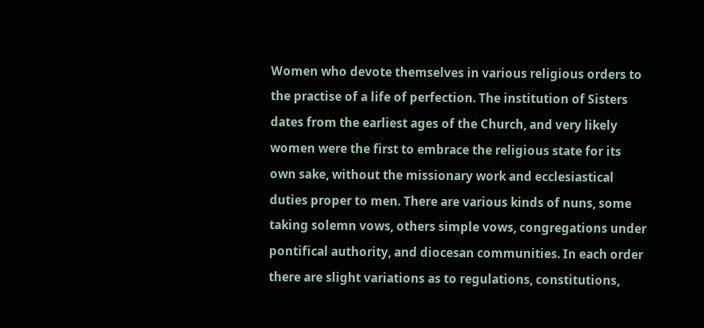Women who devote themselves in various religious orders to the practise of a life of perfection. The institution of Sisters dates from the earliest ages of the Church, and very likely women were the first to embrace the religious state for its own sake, without the missionary work and ecclesiastical duties proper to men. There are various kinds of nuns, some taking solemn vows, others simple vows, congregations under pontifical authority, and diocesan communities. In each order there are slight variations as to regulations, constitutions,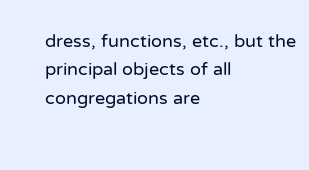dress, functions, etc., but the principal objects of all congregations are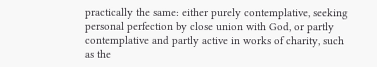practically the same: either purely contemplative, seeking personal perfection by close union with God, or partly contemplative and partly active in works of charity, such as the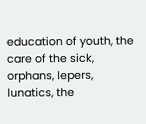education of youth, the care of the sick, orphans, lepers, lunatics, the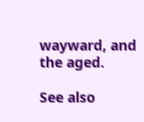wayward, and the aged.

See also